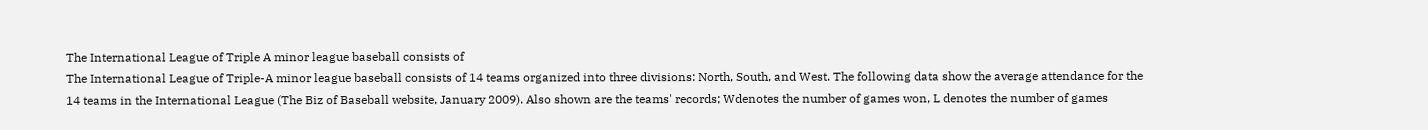The International League of Triple A minor league baseball consists of
The International League of Triple-A minor league baseball consists of 14 teams organized into three divisions: North, South, and West. The following data show the average attendance for the 14 teams in the International League (The Biz of Baseball website, January 2009). Also shown are the teams' records; Wdenotes the number of games won, L denotes the number of games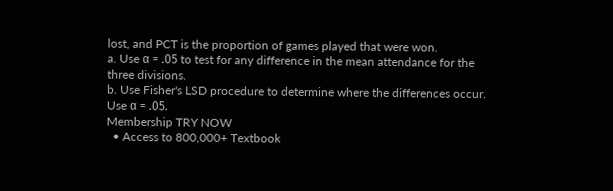lost, and PCT is the proportion of games played that were won.
a. Use α = .05 to test for any difference in the mean attendance for the three divisions.
b. Use Fisher's LSD procedure to determine where the differences occur. Use α = .05.
Membership TRY NOW
  • Access to 800,000+ Textbook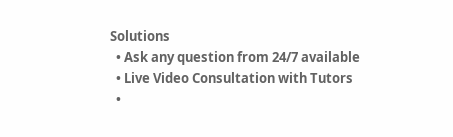Solutions
  • Ask any question from 24/7 available
  • Live Video Consultation with Tutors
  •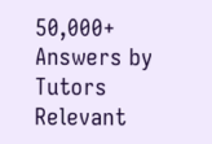50,000+ Answers by Tutors
Relevant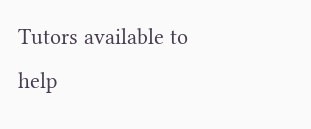Tutors available to help